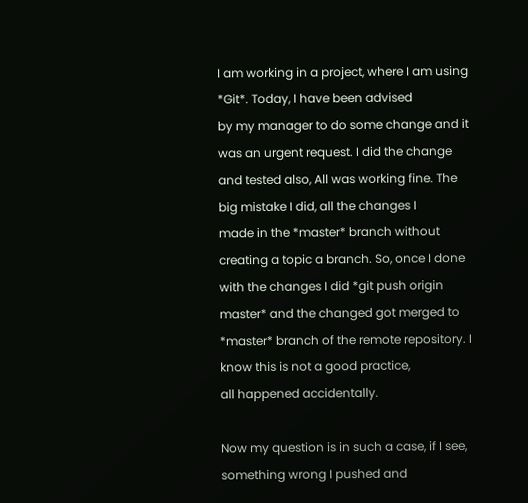I am working in a project, where I am using *Git*. Today, I have been advised
by my manager to do some change and it was an urgent request. I did the change
and tested also, All was working fine. The big mistake I did, all the changes I
made in the *master* branch without creating a topic a branch. So, once I done
with the changes I did *git push origin master* and the changed got merged to
*master* branch of the remote repository. I know this is not a good practice,
all happened accidentally.

Now my question is in such a case, if I see, something wrong I pushed and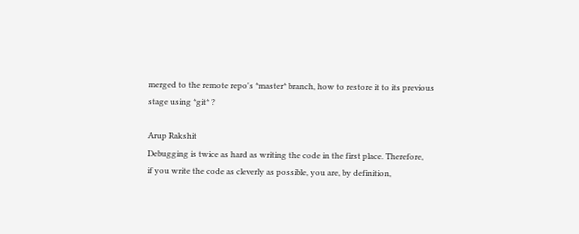merged to the remote repo's *master* branch, how to restore it to its previous
stage using *git* ?

Arup Rakshit
Debugging is twice as hard as writing the code in the first place. Therefore,
if you write the code as cleverly as possible, you are, by definition,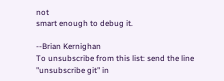not
smart enough to debug it.

--Brian Kernighan
To unsubscribe from this list: send the line "unsubscribe git" in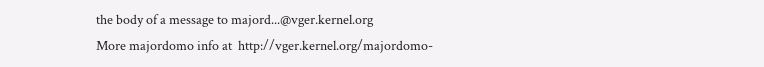the body of a message to majord...@vger.kernel.org
More majordomo info at  http://vger.kernel.org/majordomo-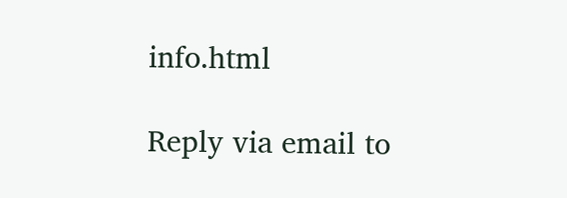info.html

Reply via email to